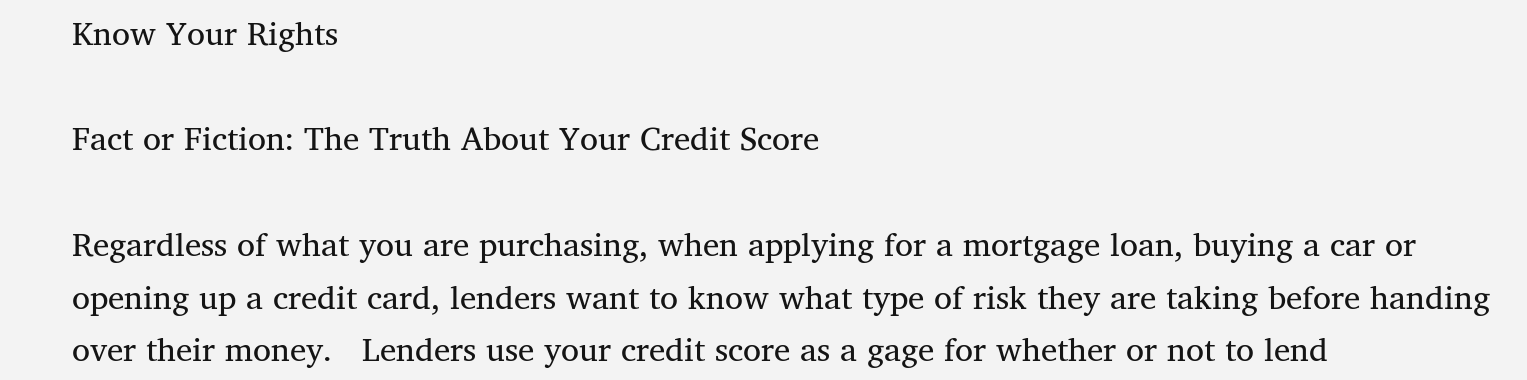Know Your Rights

Fact or Fiction: The Truth About Your Credit Score

Regardless of what you are purchasing, when applying for a mortgage loan, buying a car or opening up a credit card, lenders want to know what type of risk they are taking before handing over their money.   Lenders use your credit score as a gage for whether or not to lend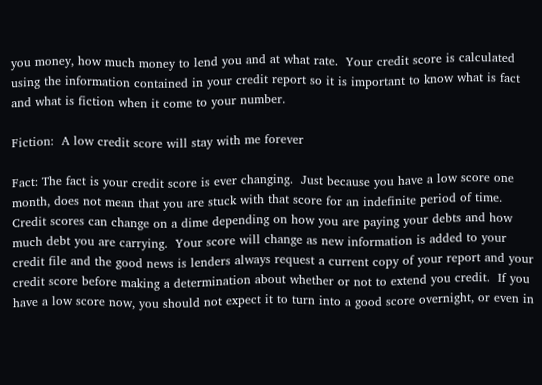you money, how much money to lend you and at what rate.  Your credit score is calculated using the information contained in your credit report so it is important to know what is fact and what is fiction when it come to your number.

Fiction:  A low credit score will stay with me forever

Fact: The fact is your credit score is ever changing.  Just because you have a low score one month, does not mean that you are stuck with that score for an indefinite period of time.  Credit scores can change on a dime depending on how you are paying your debts and how much debt you are carrying.  Your score will change as new information is added to your credit file and the good news is lenders always request a current copy of your report and your credit score before making a determination about whether or not to extend you credit.  If you have a low score now, you should not expect it to turn into a good score overnight, or even in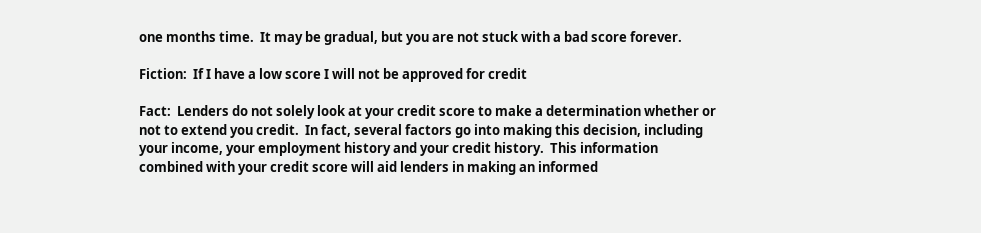one months time.  It may be gradual, but you are not stuck with a bad score forever.

Fiction:  If I have a low score I will not be approved for credit

Fact:  Lenders do not solely look at your credit score to make a determination whether or not to extend you credit.  In fact, several factors go into making this decision, including your income, your employment history and your credit history.  This information combined with your credit score will aid lenders in making an informed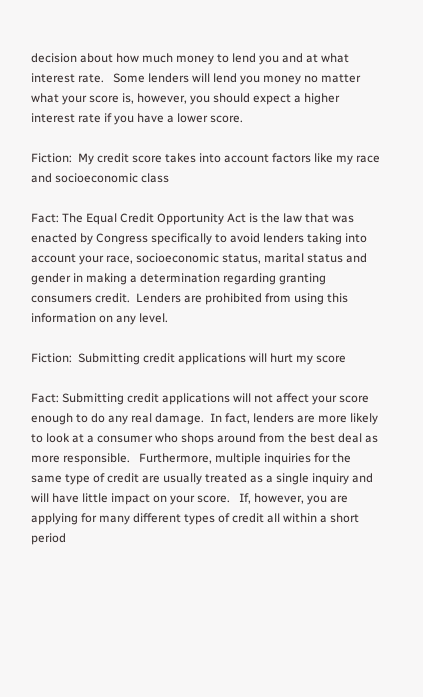decision about how much money to lend you and at what interest rate.   Some lenders will lend you money no matter what your score is, however, you should expect a higher interest rate if you have a lower score.

Fiction:  My credit score takes into account factors like my race and socioeconomic class

Fact: The Equal Credit Opportunity Act is the law that was enacted by Congress specifically to avoid lenders taking into account your race, socioeconomic status, marital status and gender in making a determination regarding granting consumers credit.  Lenders are prohibited from using this information on any level.

Fiction:  Submitting credit applications will hurt my score

Fact: Submitting credit applications will not affect your score enough to do any real damage.  In fact, lenders are more likely to look at a consumer who shops around from the best deal as more responsible.   Furthermore, multiple inquiries for the same type of credit are usually treated as a single inquiry and will have little impact on your score.   If, however, you are applying for many different types of credit all within a short period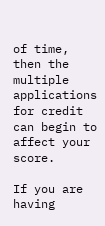of time, then the multiple applications for credit can begin to affect your score.

If you are having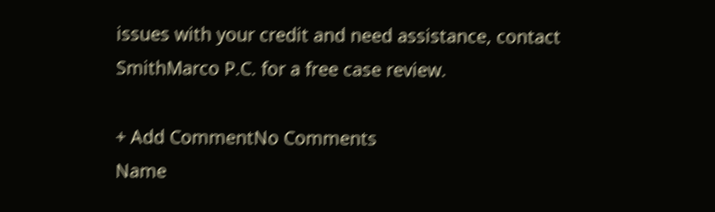issues with your credit and need assistance, contact SmithMarco P.C. for a free case review.

+ Add CommentNo Comments
Name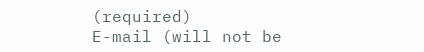(required)
E-mail (will not be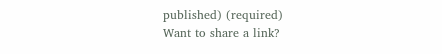published) (required)
Want to share a link?